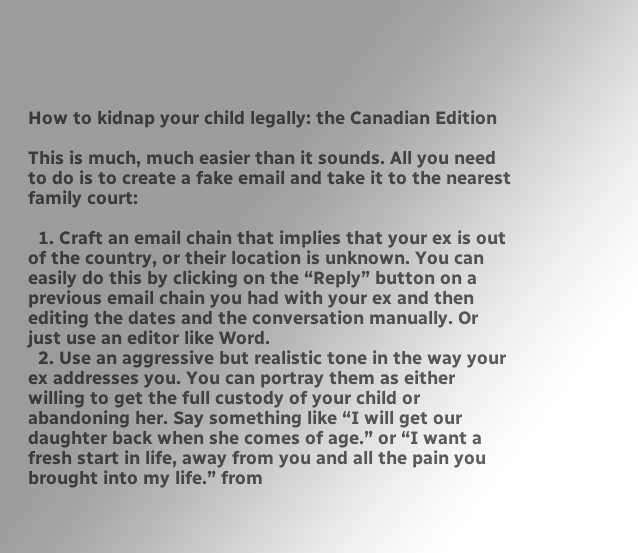How to kidnap your child legally: the Canadian Edition

This is much, much easier than it sounds. All you need to do is to create a fake email and take it to the nearest family court:

  1. Craft an email chain that implies that your ex is out of the country, or their location is unknown. You can easily do this by clicking on the “Reply” button on a previous email chain you had with your ex and then editing the dates and the conversation manually. Or just use an editor like Word.
  2. Use an aggressive but realistic tone in the way your ex addresses you. You can portray them as either willing to get the full custody of your child or abandoning her. Say something like “I will get our daughter back when she comes of age.” or “I want a fresh start in life, away from you and all the pain you brought into my life.” from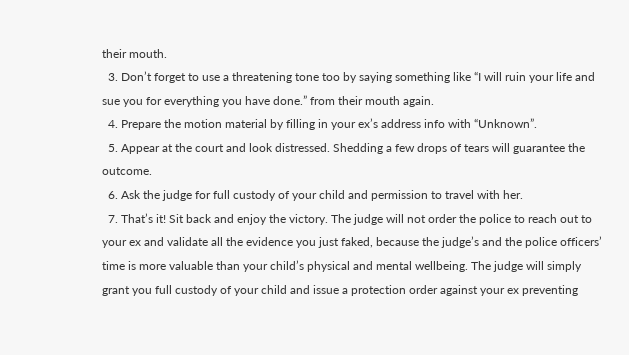their mouth.
  3. Don’t forget to use a threatening tone too by saying something like “I will ruin your life and sue you for everything you have done.” from their mouth again.
  4. Prepare the motion material by filling in your ex’s address info with “Unknown”.
  5. Appear at the court and look distressed. Shedding a few drops of tears will guarantee the outcome.
  6. Ask the judge for full custody of your child and permission to travel with her.
  7. That’s it! Sit back and enjoy the victory. The judge will not order the police to reach out to your ex and validate all the evidence you just faked, because the judge’s and the police officers’ time is more valuable than your child’s physical and mental wellbeing. The judge will simply grant you full custody of your child and issue a protection order against your ex preventing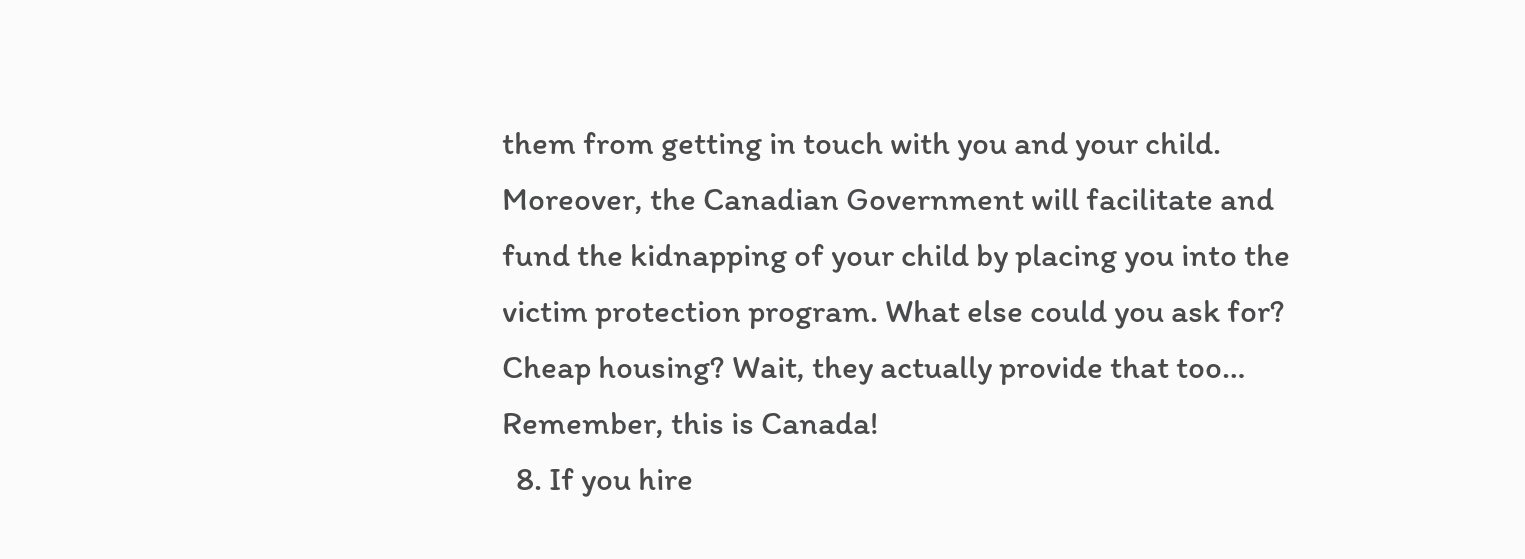them from getting in touch with you and your child. Moreover, the Canadian Government will facilitate and fund the kidnapping of your child by placing you into the victim protection program. What else could you ask for? Cheap housing? Wait, they actually provide that too… Remember, this is Canada!
  8. If you hire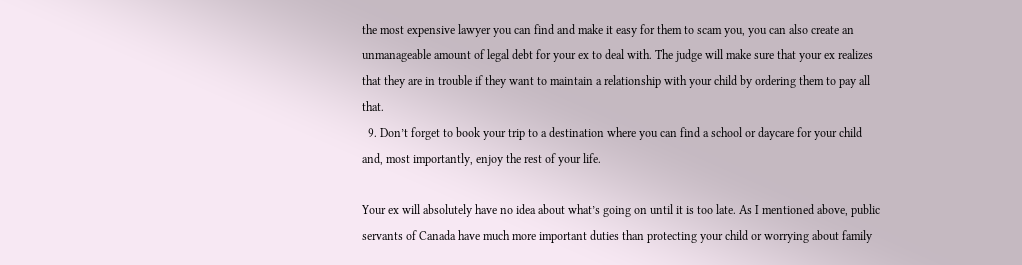the most expensive lawyer you can find and make it easy for them to scam you, you can also create an unmanageable amount of legal debt for your ex to deal with. The judge will make sure that your ex realizes that they are in trouble if they want to maintain a relationship with your child by ordering them to pay all that.
  9. Don’t forget to book your trip to a destination where you can find a school or daycare for your child and, most importantly, enjoy the rest of your life.

Your ex will absolutely have no idea about what’s going on until it is too late. As I mentioned above, public servants of Canada have much more important duties than protecting your child or worrying about family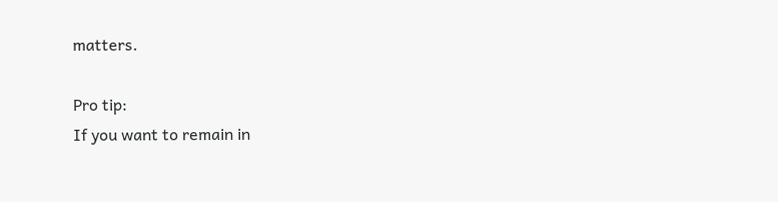matters.

Pro tip:
If you want to remain in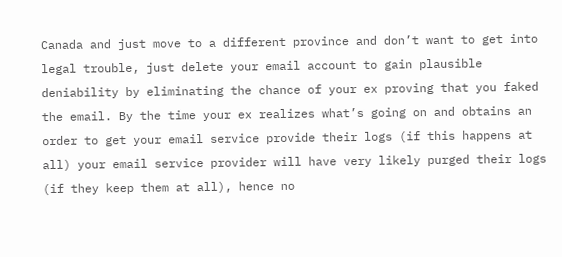Canada and just move to a different province and don’t want to get into legal trouble, just delete your email account to gain plausible deniability by eliminating the chance of your ex proving that you faked the email. By the time your ex realizes what’s going on and obtains an order to get your email service provide their logs (if this happens at all) your email service provider will have very likely purged their logs (if they keep them at all), hence no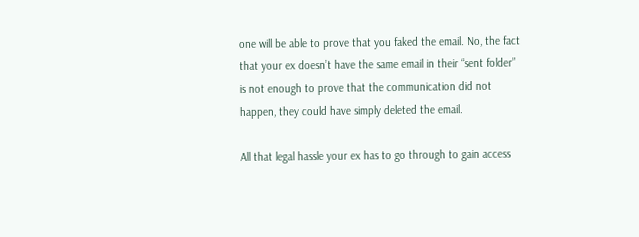one will be able to prove that you faked the email. No, the fact that your ex doesn’t have the same email in their “sent folder” is not enough to prove that the communication did not happen, they could have simply deleted the email.

All that legal hassle your ex has to go through to gain access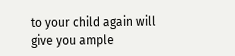to your child again will give you ample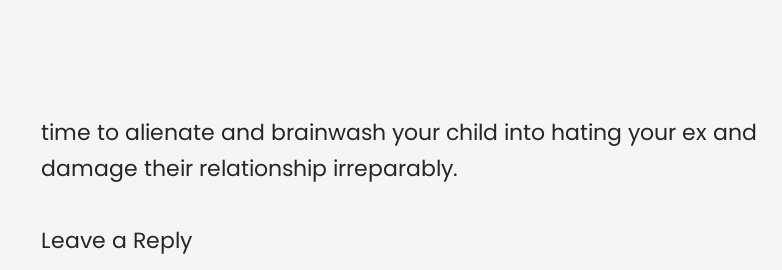time to alienate and brainwash your child into hating your ex and damage their relationship irreparably.

Leave a Reply